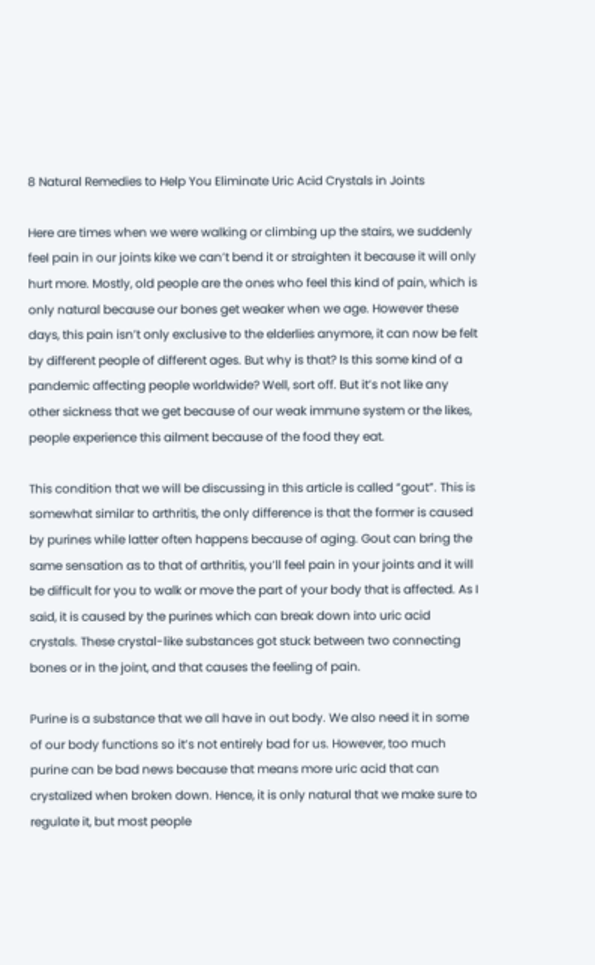8 Natural Remedies to Help You Eliminate Uric Acid Crystals in Joints

Here are times when we were walking or climbing up the stairs, we suddenly feel pain in our joints kike we can’t bend it or straighten it because it will only hurt more. Mostly, old people are the ones who feel this kind of pain, which is only natural because our bones get weaker when we age. However these days, this pain isn’t only exclusive to the elderlies anymore, it can now be felt by different people of different ages. But why is that? Is this some kind of a pandemic affecting people worldwide? Well, sort off. But it’s not like any other sickness that we get because of our weak immune system or the likes, people experience this ailment because of the food they eat.

This condition that we will be discussing in this article is called “gout”. This is somewhat similar to arthritis, the only difference is that the former is caused by purines while latter often happens because of aging. Gout can bring the same sensation as to that of arthritis, you’ll feel pain in your joints and it will be difficult for you to walk or move the part of your body that is affected. As I said, it is caused by the purines which can break down into uric acid crystals. These crystal-like substances got stuck between two connecting bones or in the joint, and that causes the feeling of pain.

Purine is a substance that we all have in out body. We also need it in some of our body functions so it’s not entirely bad for us. However, too much purine can be bad news because that means more uric acid that can crystalized when broken down. Hence, it is only natural that we make sure to regulate it, but most people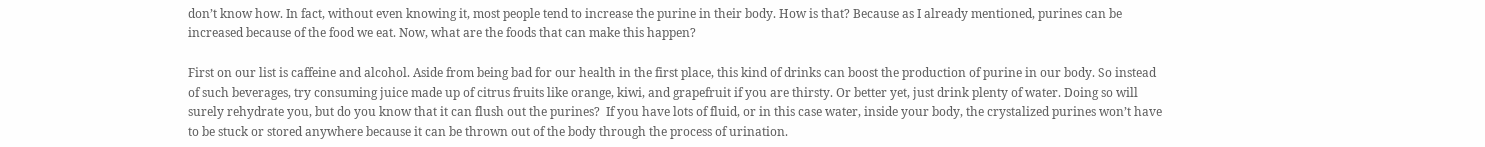don’t know how. In fact, without even knowing it, most people tend to increase the purine in their body. How is that? Because as I already mentioned, purines can be increased because of the food we eat. Now, what are the foods that can make this happen?

First on our list is caffeine and alcohol. Aside from being bad for our health in the first place, this kind of drinks can boost the production of purine in our body. So instead of such beverages, try consuming juice made up of citrus fruits like orange, kiwi, and grapefruit if you are thirsty. Or better yet, just drink plenty of water. Doing so will surely rehydrate you, but do you know that it can flush out the purines?  If you have lots of fluid, or in this case water, inside your body, the crystalized purines won’t have to be stuck or stored anywhere because it can be thrown out of the body through the process of urination.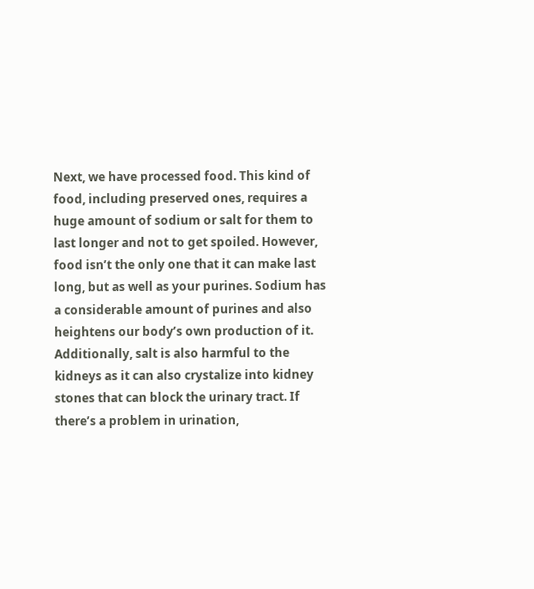Next, we have processed food. This kind of food, including preserved ones, requires a huge amount of sodium or salt for them to last longer and not to get spoiled. However, food isn’t the only one that it can make last long, but as well as your purines. Sodium has a considerable amount of purines and also heightens our body’s own production of it. Additionally, salt is also harmful to the kidneys as it can also crystalize into kidney stones that can block the urinary tract. If there’s a problem in urination,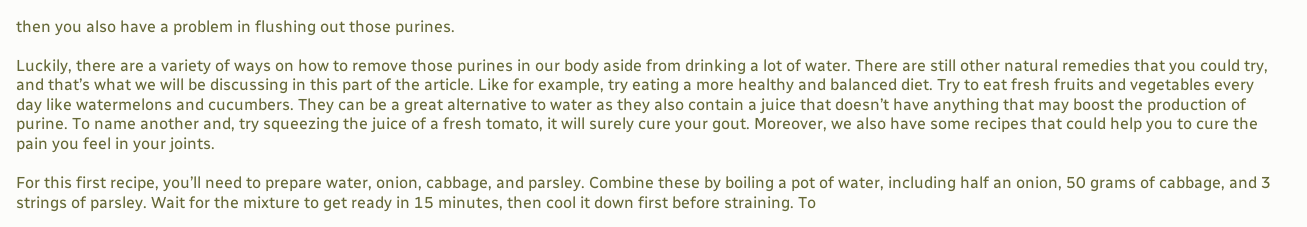then you also have a problem in flushing out those purines.

Luckily, there are a variety of ways on how to remove those purines in our body aside from drinking a lot of water. There are still other natural remedies that you could try, and that’s what we will be discussing in this part of the article. Like for example, try eating a more healthy and balanced diet. Try to eat fresh fruits and vegetables every day like watermelons and cucumbers. They can be a great alternative to water as they also contain a juice that doesn’t have anything that may boost the production of purine. To name another and, try squeezing the juice of a fresh tomato, it will surely cure your gout. Moreover, we also have some recipes that could help you to cure the pain you feel in your joints.

For this first recipe, you’ll need to prepare water, onion, cabbage, and parsley. Combine these by boiling a pot of water, including half an onion, 50 grams of cabbage, and 3 strings of parsley. Wait for the mixture to get ready in 15 minutes, then cool it down first before straining. To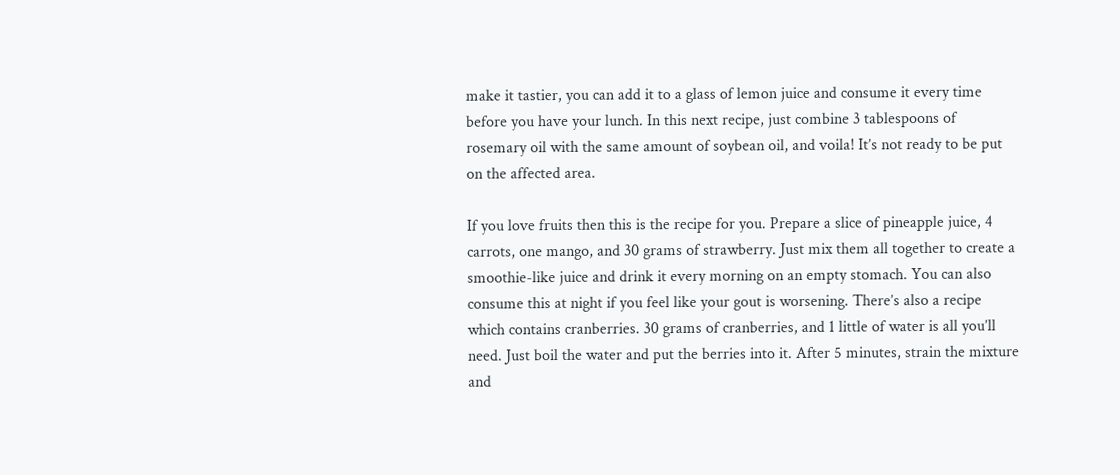make it tastier, you can add it to a glass of lemon juice and consume it every time before you have your lunch. In this next recipe, just combine 3 tablespoons of rosemary oil with the same amount of soybean oil, and voila! It’s not ready to be put on the affected area.

If you love fruits then this is the recipe for you. Prepare a slice of pineapple juice, 4 carrots, one mango, and 30 grams of strawberry. Just mix them all together to create a smoothie-like juice and drink it every morning on an empty stomach. You can also consume this at night if you feel like your gout is worsening. There’s also a recipe which contains cranberries. 30 grams of cranberries, and 1 little of water is all you’ll need. Just boil the water and put the berries into it. After 5 minutes, strain the mixture and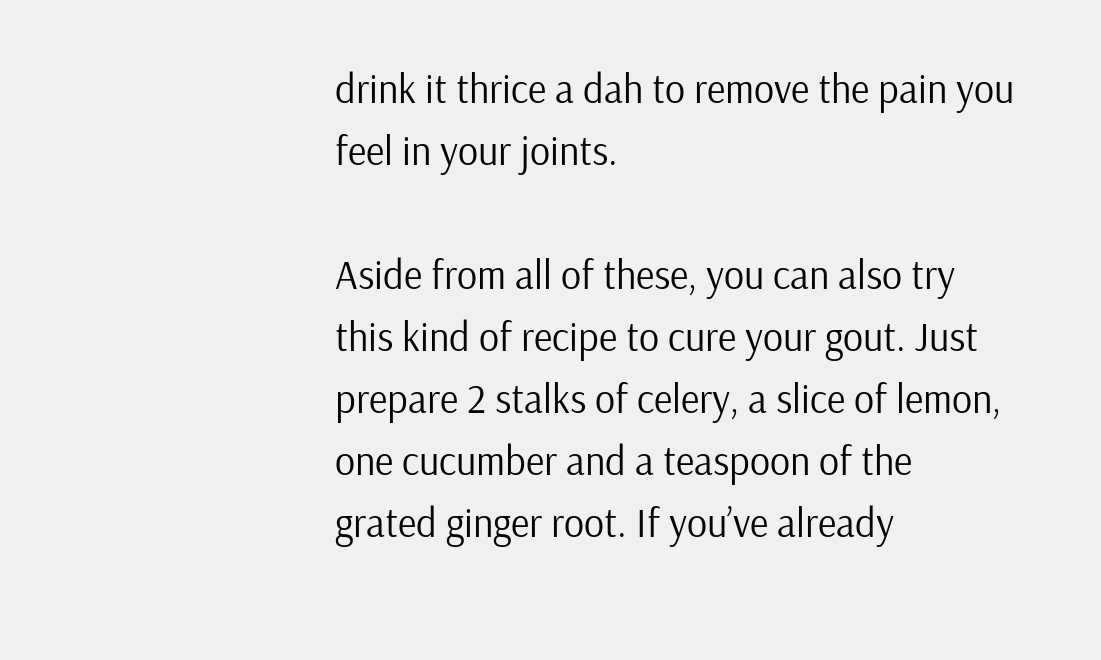drink it thrice a dah to remove the pain you feel in your joints.

Aside from all of these, you can also try this kind of recipe to cure your gout. Just prepare 2 stalks of celery, a slice of lemon, one cucumber and a teaspoon of the grated ginger root. If you’ve already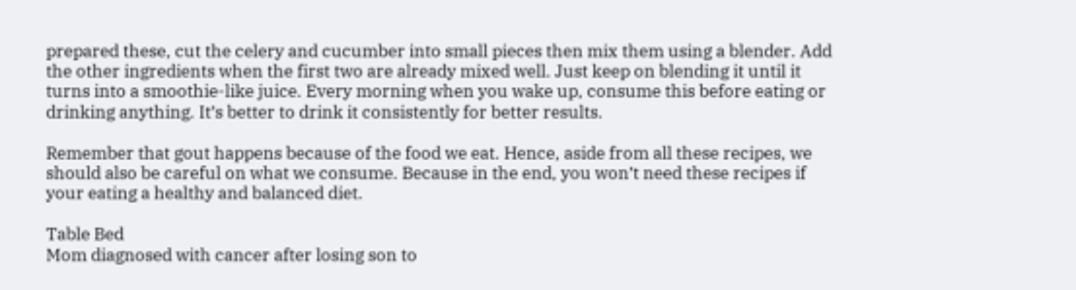prepared these, cut the celery and cucumber into small pieces then mix them using a blender. Add the other ingredients when the first two are already mixed well. Just keep on blending it until it turns into a smoothie-like juice. Every morning when you wake up, consume this before eating or drinking anything. It’s better to drink it consistently for better results.

Remember that gout happens because of the food we eat. Hence, aside from all these recipes, we should also be careful on what we consume. Because in the end, you won’t need these recipes if your eating a healthy and balanced diet.

Table Bed
Mom diagnosed with cancer after losing son to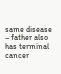same disease – father also has terminal cancer